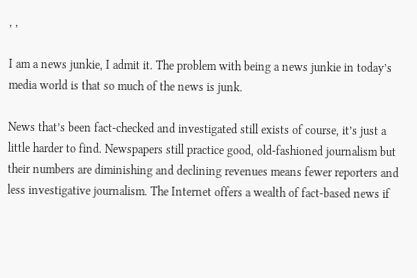, ,

I am a news junkie, I admit it. The problem with being a news junkie in today’s media world is that so much of the news is junk.

News that’s been fact-checked and investigated still exists of course, it’s just a little harder to find. Newspapers still practice good, old-fashioned journalism but their numbers are diminishing and declining revenues means fewer reporters and less investigative journalism. The Internet offers a wealth of fact-based news if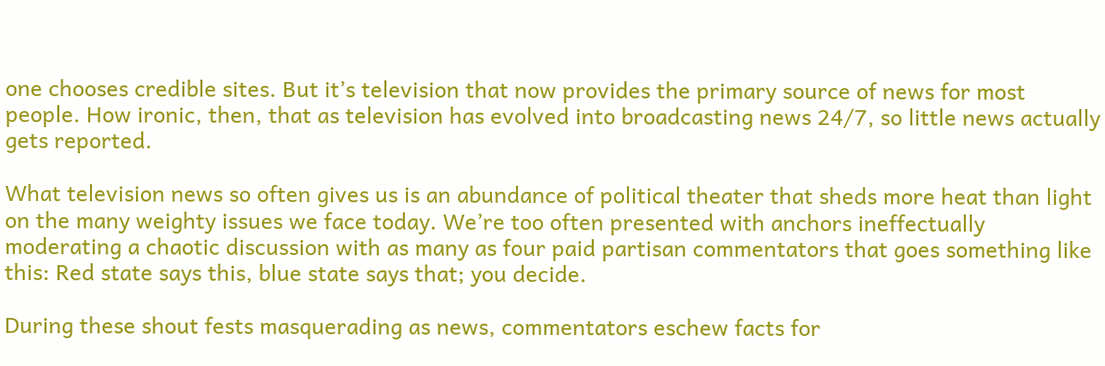one chooses credible sites. But it’s television that now provides the primary source of news for most people. How ironic, then, that as television has evolved into broadcasting news 24/7, so little news actually gets reported.

What television news so often gives us is an abundance of political theater that sheds more heat than light on the many weighty issues we face today. We’re too often presented with anchors ineffectually moderating a chaotic discussion with as many as four paid partisan commentators that goes something like this: Red state says this, blue state says that; you decide.

During these shout fests masquerading as news, commentators eschew facts for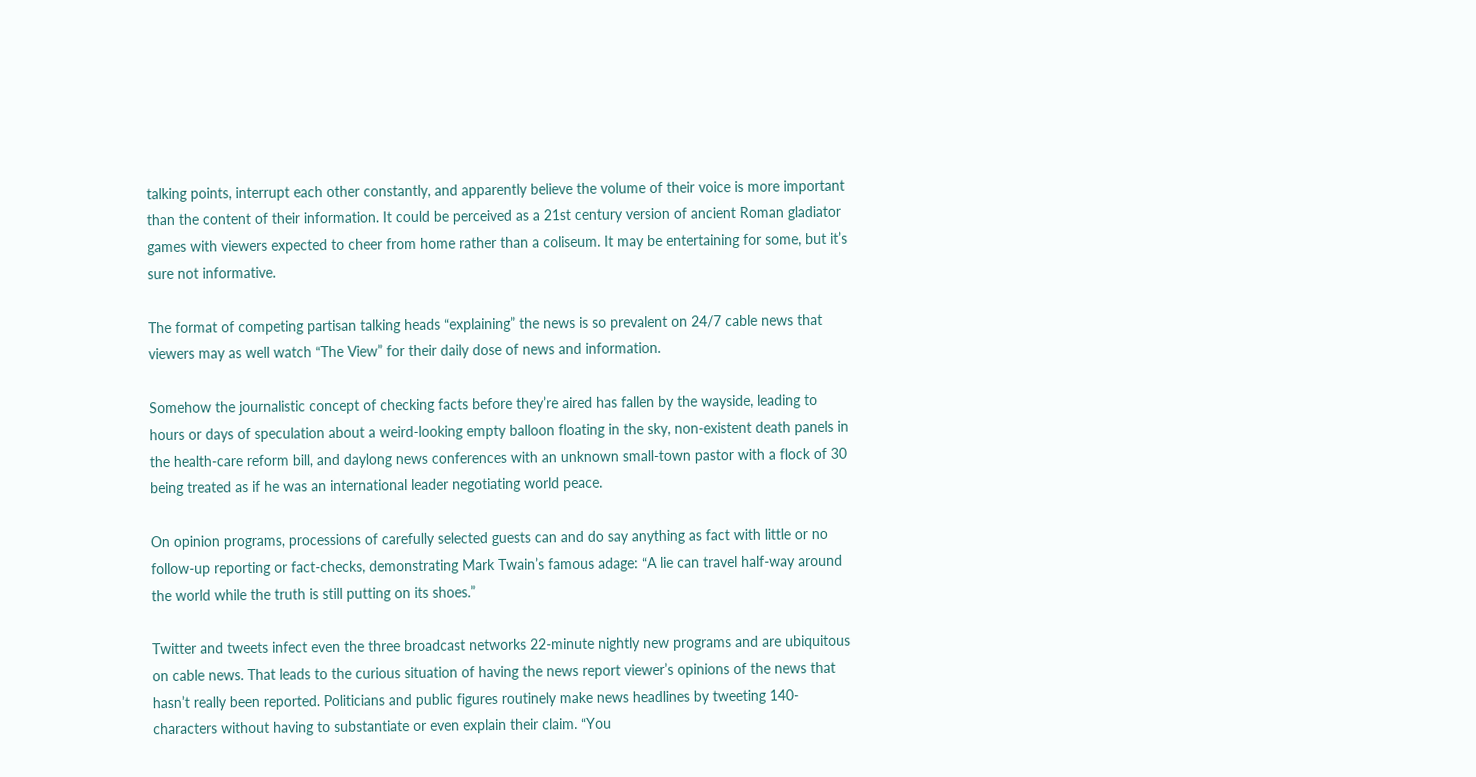talking points, interrupt each other constantly, and apparently believe the volume of their voice is more important than the content of their information. It could be perceived as a 21st century version of ancient Roman gladiator games with viewers expected to cheer from home rather than a coliseum. It may be entertaining for some, but it’s sure not informative.

The format of competing partisan talking heads “explaining” the news is so prevalent on 24/7 cable news that viewers may as well watch “The View” for their daily dose of news and information.

Somehow the journalistic concept of checking facts before they’re aired has fallen by the wayside, leading to hours or days of speculation about a weird-looking empty balloon floating in the sky, non-existent death panels in the health-care reform bill, and daylong news conferences with an unknown small-town pastor with a flock of 30 being treated as if he was an international leader negotiating world peace.

On opinion programs, processions of carefully selected guests can and do say anything as fact with little or no follow-up reporting or fact-checks, demonstrating Mark Twain’s famous adage: “A lie can travel half-way around the world while the truth is still putting on its shoes.”

Twitter and tweets infect even the three broadcast networks 22-minute nightly new programs and are ubiquitous on cable news. That leads to the curious situation of having the news report viewer’s opinions of the news that hasn’t really been reported. Politicians and public figures routinely make news headlines by tweeting 140-characters without having to substantiate or even explain their claim. “You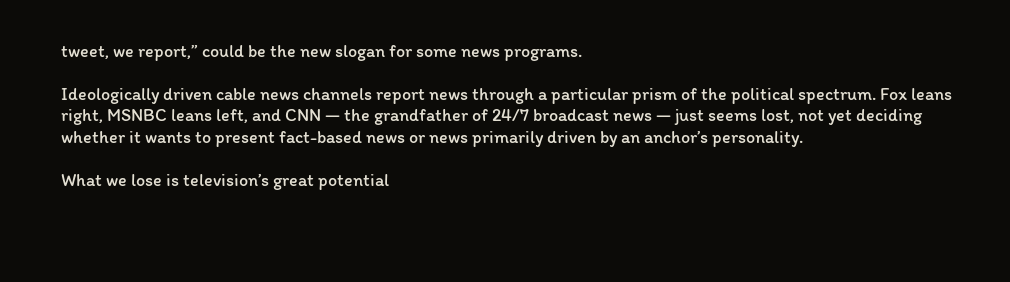tweet, we report,” could be the new slogan for some news programs.

Ideologically driven cable news channels report news through a particular prism of the political spectrum. Fox leans right, MSNBC leans left, and CNN — the grandfather of 24/7 broadcast news — just seems lost, not yet deciding whether it wants to present fact-based news or news primarily driven by an anchor’s personality.

What we lose is television’s great potential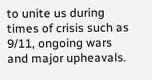to unite us during times of crisis such as 9/11, ongoing wars and major upheavals.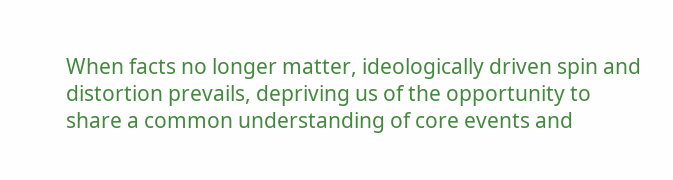When facts no longer matter, ideologically driven spin and distortion prevails, depriving us of the opportunity to share a common understanding of core events and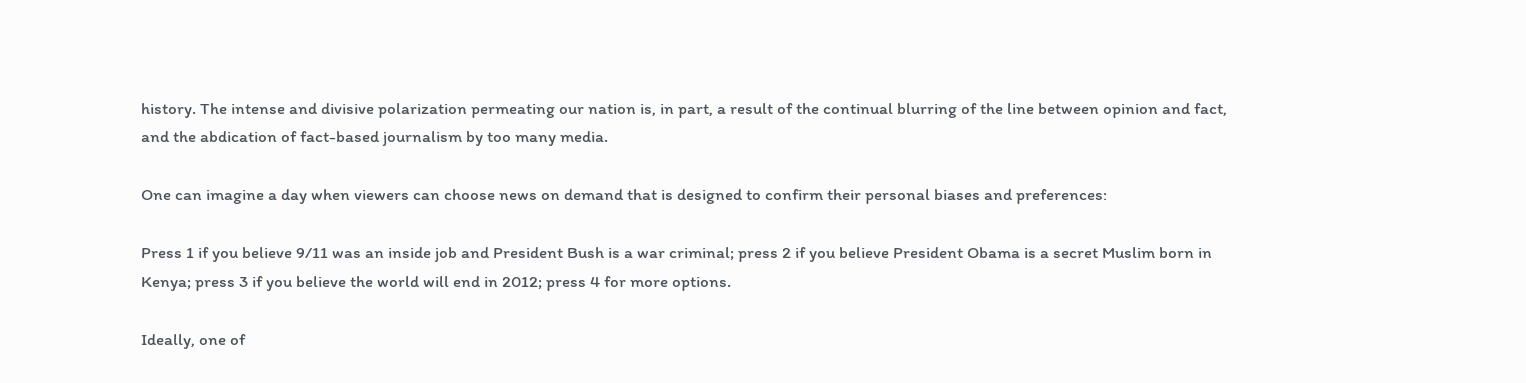history. The intense and divisive polarization permeating our nation is, in part, a result of the continual blurring of the line between opinion and fact, and the abdication of fact-based journalism by too many media.

One can imagine a day when viewers can choose news on demand that is designed to confirm their personal biases and preferences:

Press 1 if you believe 9/11 was an inside job and President Bush is a war criminal; press 2 if you believe President Obama is a secret Muslim born in Kenya; press 3 if you believe the world will end in 2012; press 4 for more options.

Ideally, one of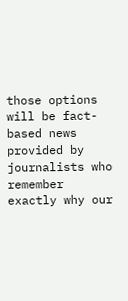those options will be fact-based news provided by journalists who remember exactly why our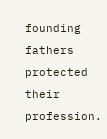founding fathers protected their profession.